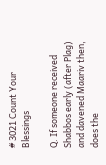# 3021 Count Your Blessings

Q. If someone received Shabbos early (after Plag) and davened Maariv then, does the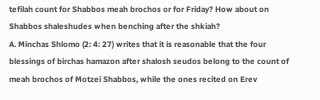tefilah count for Shabbos meah brochos or for Friday? How about on Shabbos shaleshudes when benching after the shkiah?
A. Minchas Shlomo (2: 4: 27) writes that it is reasonable that the four blessings of birchas hamazon after shalosh seudos belong to the count of meah brochos of Motzei Shabbos, while the ones recited on Erev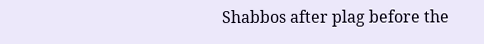Shabbos after plag before the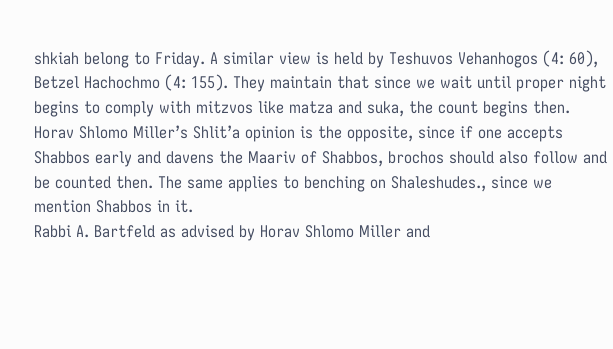shkiah belong to Friday. A similar view is held by Teshuvos Vehanhogos (4: 60), Betzel Hachochmo (4: 155). They maintain that since we wait until proper night begins to comply with mitzvos like matza and suka, the count begins then.
Horav Shlomo Miller’s Shlit’a opinion is the opposite, since if one accepts Shabbos early and davens the Maariv of Shabbos, brochos should also follow and be counted then. The same applies to benching on Shaleshudes., since we mention Shabbos in it.
Rabbi A. Bartfeld as advised by Horav Shlomo Miller and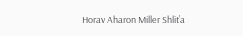Horav Aharon Miller Shlit’a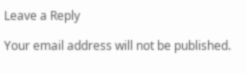Leave a Reply

Your email address will not be published.